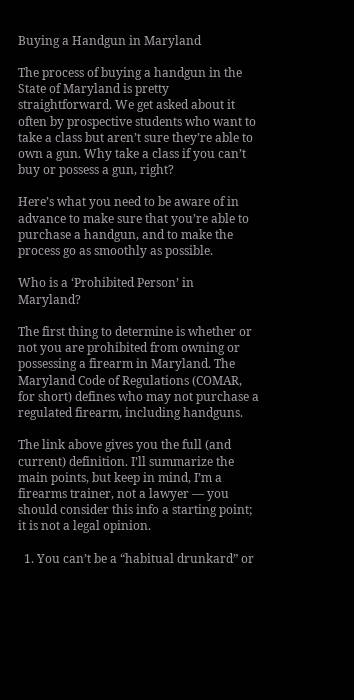Buying a Handgun in Maryland

The process of buying a handgun in the State of Maryland is pretty straightforward. We get asked about it often by prospective students who want to take a class but aren’t sure they’re able to own a gun. Why take a class if you can’t buy or possess a gun, right?

Here’s what you need to be aware of in advance to make sure that you’re able to purchase a handgun, and to make the process go as smoothly as possible.

Who is a ‘Prohibited Person’ in Maryland?

The first thing to determine is whether or not you are prohibited from owning or possessing a firearm in Maryland. The Maryland Code of Regulations (COMAR, for short) defines who may not purchase a regulated firearm, including handguns.

The link above gives you the full (and current) definition. I’ll summarize the main points, but keep in mind, I’m a firearms trainer, not a lawyer — you should consider this info a starting point; it is not a legal opinion.

  1. You can’t be a “habitual drunkard” or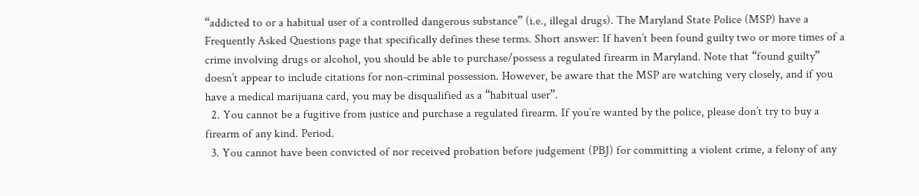“addicted to or a habitual user of a controlled dangerous substance” (i.e., illegal drugs). The Maryland State Police (MSP) have a Frequently Asked Questions page that specifically defines these terms. Short answer: If haven’t been found guilty two or more times of a crime involving drugs or alcohol, you should be able to purchase/possess a regulated firearm in Maryland. Note that “found guilty” doesn’t appear to include citations for non-criminal possession. However, be aware that the MSP are watching very closely, and if you have a medical marijuana card, you may be disqualified as a “habitual user”.
  2. You cannot be a fugitive from justice and purchase a regulated firearm. If you’re wanted by the police, please don’t try to buy a firearm of any kind. Period.
  3. You cannot have been convicted of nor received probation before judgement (PBJ) for committing a violent crime, a felony of any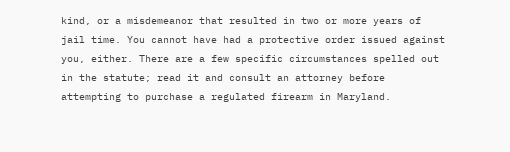kind, or a misdemeanor that resulted in two or more years of jail time. You cannot have had a protective order issued against you, either. There are a few specific circumstances spelled out in the statute; read it and consult an attorney before attempting to purchase a regulated firearm in Maryland.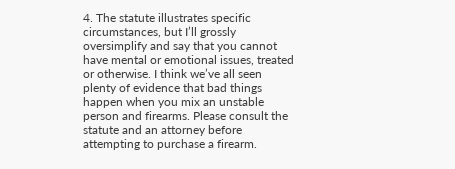4. The statute illustrates specific circumstances, but I’ll grossly oversimplify and say that you cannot have mental or emotional issues, treated or otherwise. I think we’ve all seen plenty of evidence that bad things happen when you mix an unstable person and firearms. Please consult the statute and an attorney before attempting to purchase a firearm.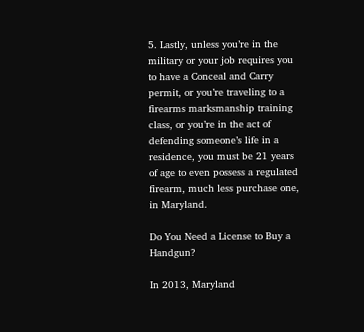5. Lastly, unless you’re in the military or your job requires you to have a Conceal and Carry permit, or you’re traveling to a firearms marksmanship training class, or you’re in the act of defending someone’s life in a residence, you must be 21 years of age to even possess a regulated firearm, much less purchase one, in Maryland.

Do You Need a License to Buy a Handgun?

In 2013, Maryland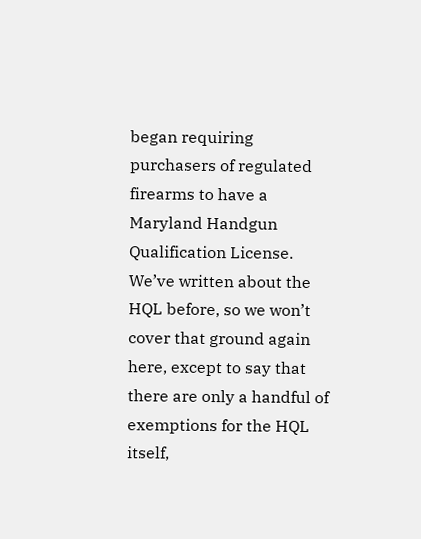began requiring purchasers of regulated firearms to have a Maryland Handgun Qualification License. We’ve written about the HQL before, so we won’t cover that ground again here, except to say that there are only a handful of exemptions for the HQL itself,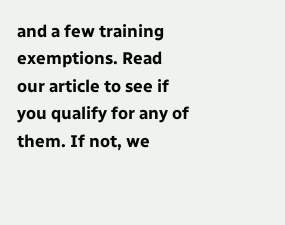and a few training exemptions. Read our article to see if you qualify for any of them. If not, we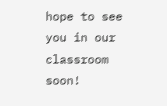hope to see you in our classroom soon!